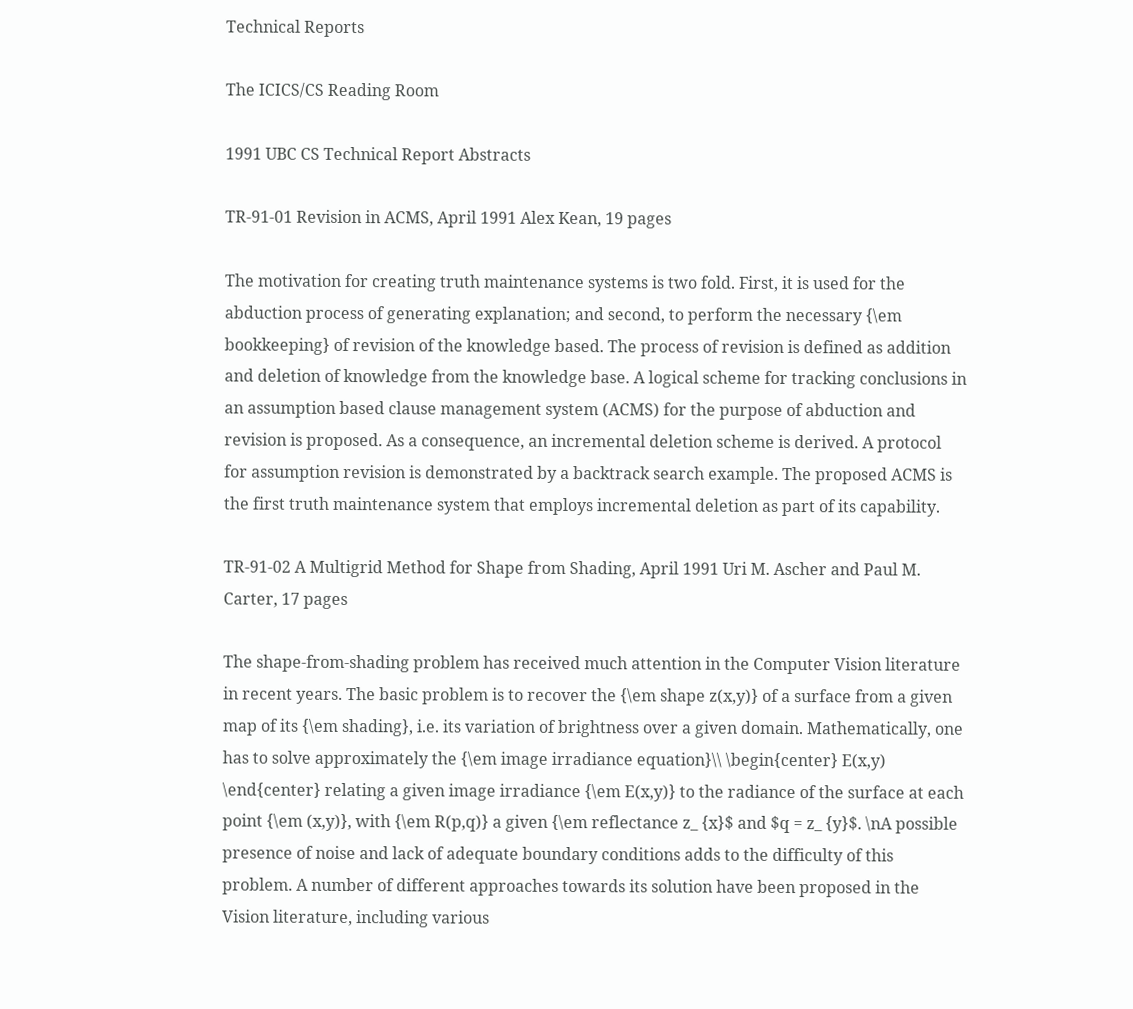Technical Reports

The ICICS/CS Reading Room

1991 UBC CS Technical Report Abstracts

TR-91-01 Revision in ACMS, April 1991 Alex Kean, 19 pages

The motivation for creating truth maintenance systems is two fold. First, it is used for the abduction process of generating explanation; and second, to perform the necessary {\em bookkeeping} of revision of the knowledge based. The process of revision is defined as addition and deletion of knowledge from the knowledge base. A logical scheme for tracking conclusions in an assumption based clause management system (ACMS) for the purpose of abduction and revision is proposed. As a consequence, an incremental deletion scheme is derived. A protocol for assumption revision is demonstrated by a backtrack search example. The proposed ACMS is the first truth maintenance system that employs incremental deletion as part of its capability.

TR-91-02 A Multigrid Method for Shape from Shading, April 1991 Uri M. Ascher and Paul M. Carter, 17 pages

The shape-from-shading problem has received much attention in the Computer Vision literature in recent years. The basic problem is to recover the {\em shape z(x,y)} of a surface from a given map of its {\em shading}, i.e. its variation of brightness over a given domain. Mathematically, one has to solve approximately the {\em image irradiance equation}\\ \begin{center} E(x,y) \end{center} relating a given image irradiance {\em E(x,y)} to the radiance of the surface at each point {\em (x,y)}, with {\em R(p,q)} a given {\em reflectance z_ {x}$ and $q = z_ {y}$. \nA possible presence of noise and lack of adequate boundary conditions adds to the difficulty of this problem. A number of different approaches towards its solution have been proposed in the Vision literature, including various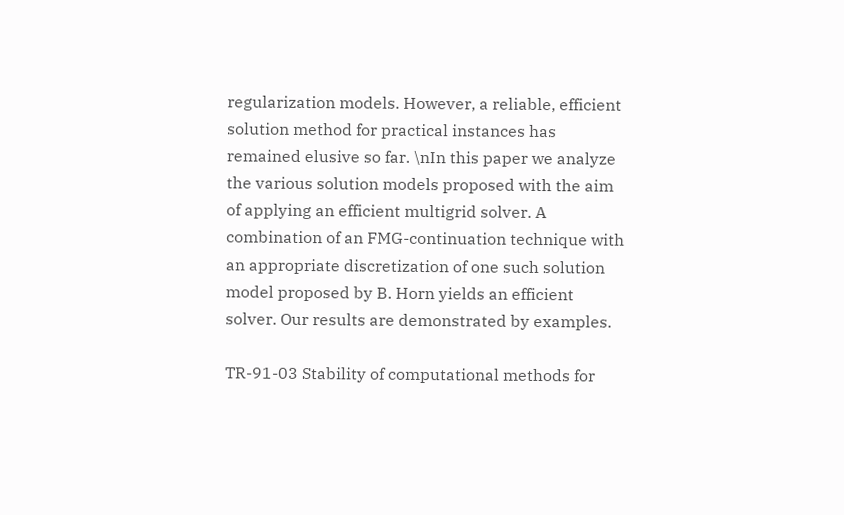regularization models. However, a reliable, efficient solution method for practical instances has remained elusive so far. \nIn this paper we analyze the various solution models proposed with the aim of applying an efficient multigrid solver. A combination of an FMG-continuation technique with an appropriate discretization of one such solution model proposed by B. Horn yields an efficient solver. Our results are demonstrated by examples.

TR-91-03 Stability of computational methods for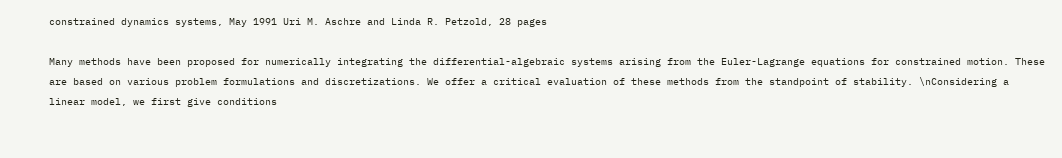constrained dynamics systems, May 1991 Uri M. Aschre and Linda R. Petzold, 28 pages

Many methods have been proposed for numerically integrating the differential-algebraic systems arising from the Euler-Lagrange equations for constrained motion. These are based on various problem formulations and discretizations. We offer a critical evaluation of these methods from the standpoint of stability. \nConsidering a linear model, we first give conditions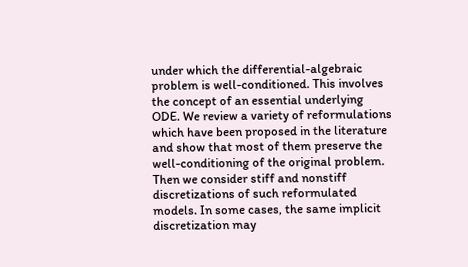under which the differential-algebraic problem is well-conditioned. This involves the concept of an essential underlying ODE. We review a variety of reformulations which have been proposed in the literature and show that most of them preserve the well-conditioning of the original problem. Then we consider stiff and nonstiff discretizations of such reformulated models. In some cases, the same implicit discretization may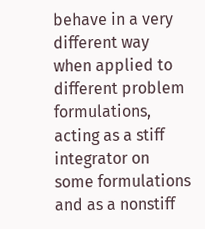behave in a very different way when applied to different problem formulations, acting as a stiff integrator on some formulations and as a nonstiff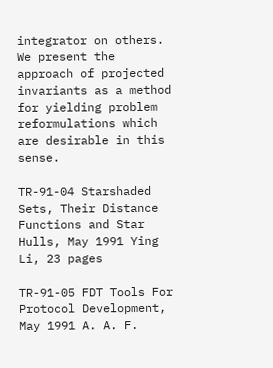integrator on others. We present the approach of projected invariants as a method for yielding problem reformulations which are desirable in this sense.

TR-91-04 Starshaded Sets, Their Distance Functions and Star Hulls, May 1991 Ying Li, 23 pages

TR-91-05 FDT Tools For Protocol Development, May 1991 A. A. F.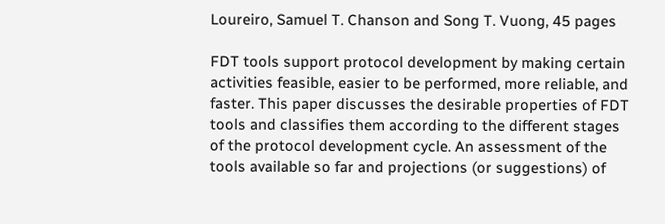Loureiro, Samuel T. Chanson and Song T. Vuong, 45 pages

FDT tools support protocol development by making certain activities feasible, easier to be performed, more reliable, and faster. This paper discusses the desirable properties of FDT tools and classifies them according to the different stages of the protocol development cycle. An assessment of the tools available so far and projections (or suggestions) of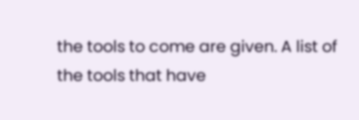the tools to come are given. A list of the tools that have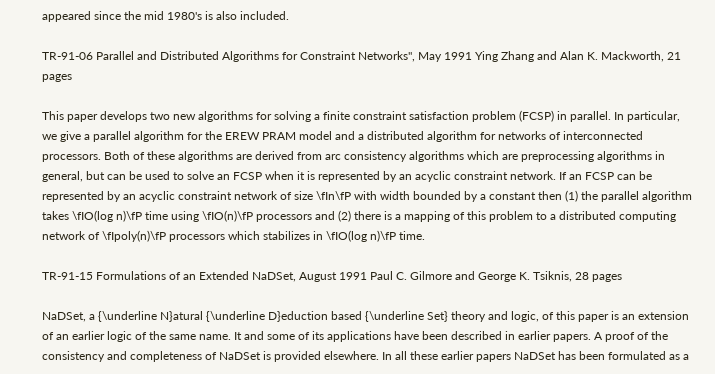appeared since the mid 1980's is also included.

TR-91-06 Parallel and Distributed Algorithms for Constraint Networks", May 1991 Ying Zhang and Alan K. Mackworth, 21 pages

This paper develops two new algorithms for solving a finite constraint satisfaction problem (FCSP) in parallel. In particular, we give a parallel algorithm for the EREW PRAM model and a distributed algorithm for networks of interconnected processors. Both of these algorithms are derived from arc consistency algorithms which are preprocessing algorithms in general, but can be used to solve an FCSP when it is represented by an acyclic constraint network. If an FCSP can be represented by an acyclic constraint network of size \fIn\fP with width bounded by a constant then (1) the parallel algorithm takes \fIO(log n)\fP time using \fIO(n)\fP processors and (2) there is a mapping of this problem to a distributed computing network of \fIpoly(n)\fP processors which stabilizes in \fIO(log n)\fP time.

TR-91-15 Formulations of an Extended NaDSet, August 1991 Paul C. Gilmore and George K. Tsiknis, 28 pages

NaDSet, a {\underline N}atural {\underline D}eduction based {\underline Set} theory and logic, of this paper is an extension of an earlier logic of the same name. It and some of its applications have been described in earlier papers. A proof of the consistency and completeness of NaDSet is provided elsewhere. In all these earlier papers NaDSet has been formulated as a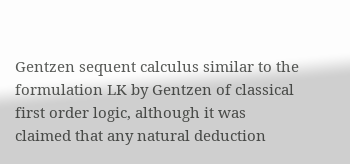Gentzen sequent calculus similar to the formulation LK by Gentzen of classical first order logic, although it was claimed that any natural deduction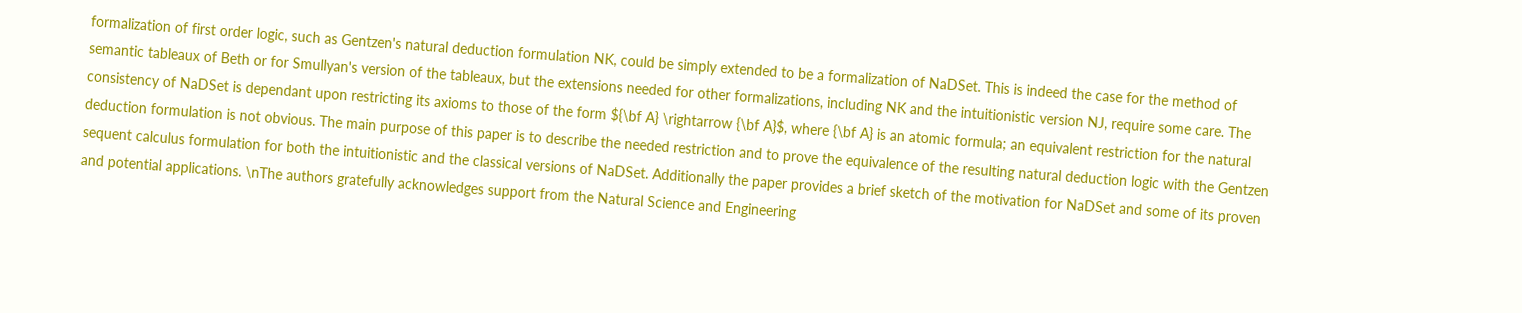formalization of first order logic, such as Gentzen's natural deduction formulation NK, could be simply extended to be a formalization of NaDSet. This is indeed the case for the method of semantic tableaux of Beth or for Smullyan's version of the tableaux, but the extensions needed for other formalizations, including NK and the intuitionistic version NJ, require some care. The consistency of NaDSet is dependant upon restricting its axioms to those of the form ${\bf A} \rightarrow {\bf A}$, where {\bf A} is an atomic formula; an equivalent restriction for the natural deduction formulation is not obvious. The main purpose of this paper is to describe the needed restriction and to prove the equivalence of the resulting natural deduction logic with the Gentzen sequent calculus formulation for both the intuitionistic and the classical versions of NaDSet. Additionally the paper provides a brief sketch of the motivation for NaDSet and some of its proven and potential applications. \nThe authors gratefully acknowledges support from the Natural Science and Engineering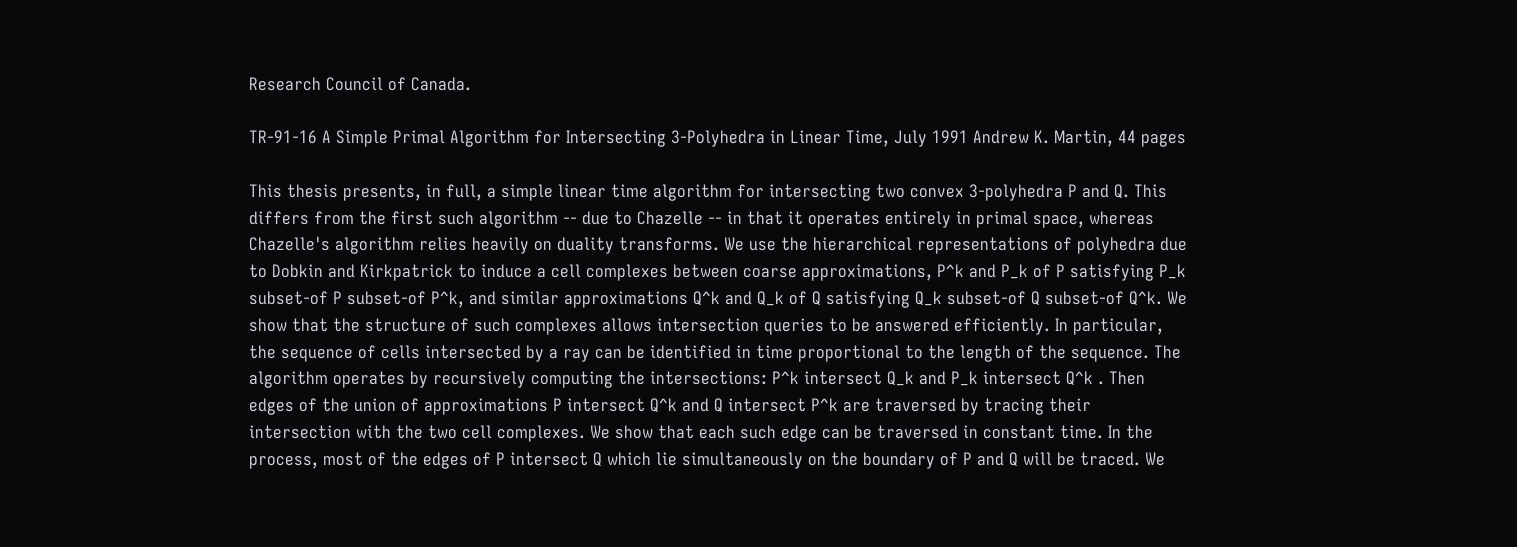Research Council of Canada.

TR-91-16 A Simple Primal Algorithm for Intersecting 3-Polyhedra in Linear Time, July 1991 Andrew K. Martin, 44 pages

This thesis presents, in full, a simple linear time algorithm for intersecting two convex 3-polyhedra P and Q. This differs from the first such algorithm -- due to Chazelle -- in that it operates entirely in primal space, whereas Chazelle's algorithm relies heavily on duality transforms. We use the hierarchical representations of polyhedra due to Dobkin and Kirkpatrick to induce a cell complexes between coarse approximations, P^k and P_k of P satisfying P_k subset-of P subset-of P^k, and similar approximations Q^k and Q_k of Q satisfying Q_k subset-of Q subset-of Q^k. We show that the structure of such complexes allows intersection queries to be answered efficiently. In particular, the sequence of cells intersected by a ray can be identified in time proportional to the length of the sequence. The algorithm operates by recursively computing the intersections: P^k intersect Q_k and P_k intersect Q^k . Then edges of the union of approximations P intersect Q^k and Q intersect P^k are traversed by tracing their intersection with the two cell complexes. We show that each such edge can be traversed in constant time. In the process, most of the edges of P intersect Q which lie simultaneously on the boundary of P and Q will be traced. We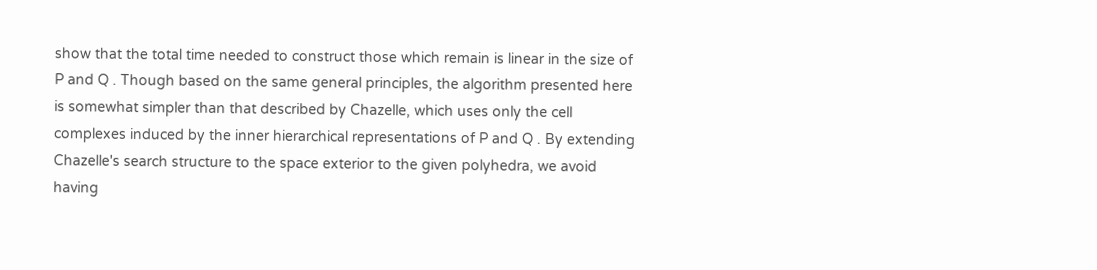show that the total time needed to construct those which remain is linear in the size of P and Q . Though based on the same general principles, the algorithm presented here is somewhat simpler than that described by Chazelle, which uses only the cell complexes induced by the inner hierarchical representations of P and Q . By extending Chazelle's search structure to the space exterior to the given polyhedra, we avoid having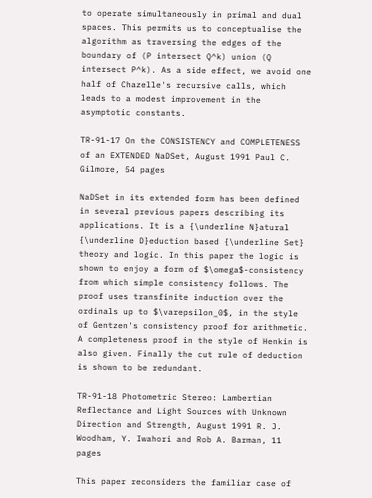to operate simultaneously in primal and dual spaces. This permits us to conceptualise the algorithm as traversing the edges of the boundary of (P intersect Q^k) union (Q intersect P^k). As a side effect, we avoid one half of Chazelle's recursive calls, which leads to a modest improvement in the asymptotic constants.

TR-91-17 On the CONSISTENCY and COMPLETENESS of an EXTENDED NaDSet, August 1991 Paul C. Gilmore, 54 pages

NaDSet in its extended form has been defined in several previous papers describing its applications. It is a {\underline N}atural {\underline D}eduction based {\underline Set} theory and logic. In this paper the logic is shown to enjoy a form of $\omega$-consistency from which simple consistency follows. The proof uses transfinite induction over the ordinals up to $\varepsilon_0$, in the style of Gentzen's consistency proof for arithmetic. A completeness proof in the style of Henkin is also given. Finally the cut rule of deduction is shown to be redundant.

TR-91-18 Photometric Stereo: Lambertian Reflectance and Light Sources with Unknown Direction and Strength, August 1991 R. J. Woodham, Y. Iwahori and Rob A. Barman, 11 pages

This paper reconsiders the familiar case of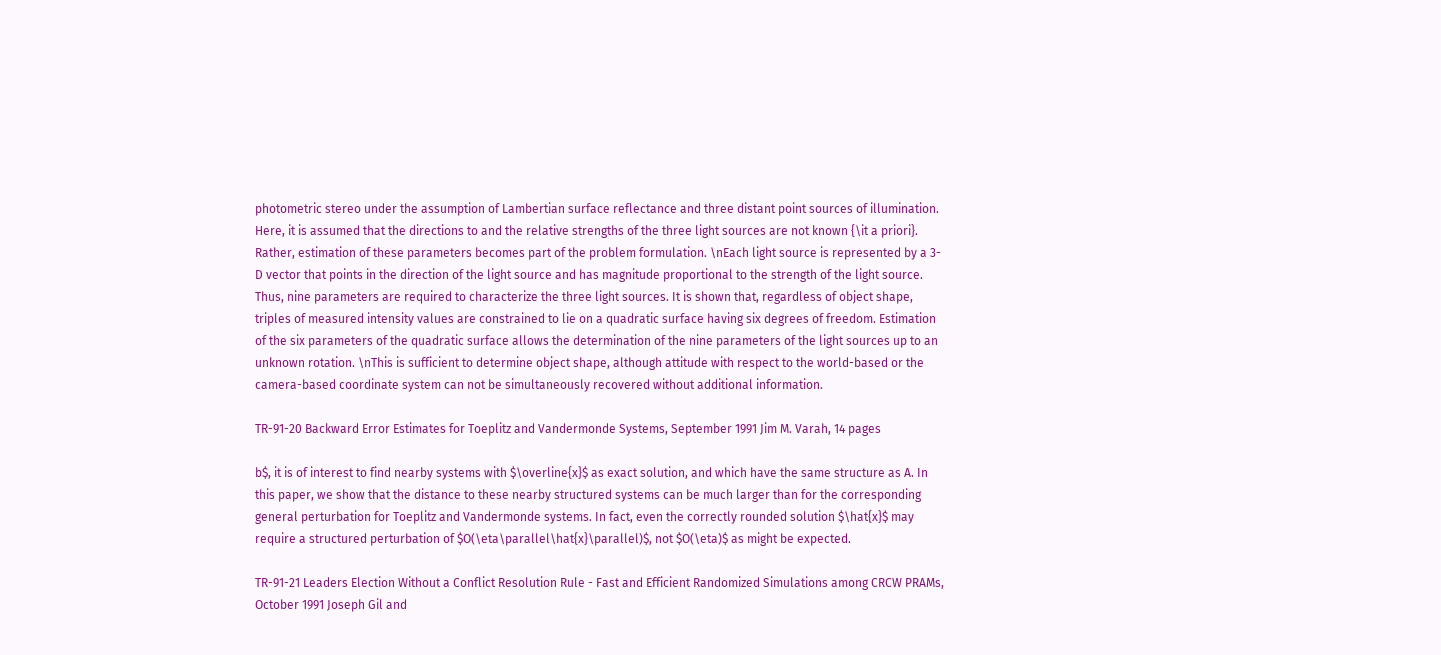photometric stereo under the assumption of Lambertian surface reflectance and three distant point sources of illumination. Here, it is assumed that the directions to and the relative strengths of the three light sources are not known {\it a priori}. Rather, estimation of these parameters becomes part of the problem formulation. \nEach light source is represented by a 3-D vector that points in the direction of the light source and has magnitude proportional to the strength of the light source. Thus, nine parameters are required to characterize the three light sources. It is shown that, regardless of object shape, triples of measured intensity values are constrained to lie on a quadratic surface having six degrees of freedom. Estimation of the six parameters of the quadratic surface allows the determination of the nine parameters of the light sources up to an unknown rotation. \nThis is sufficient to determine object shape, although attitude with respect to the world-based or the camera-based coordinate system can not be simultaneously recovered without additional information.

TR-91-20 Backward Error Estimates for Toeplitz and Vandermonde Systems, September 1991 Jim M. Varah, 14 pages

b$, it is of interest to find nearby systems with $\overline{x}$ as exact solution, and which have the same structure as A. In this paper, we show that the distance to these nearby structured systems can be much larger than for the corresponding general perturbation for Toeplitz and Vandermonde systems. In fact, even the correctly rounded solution $\hat{x}$ may require a structured perturbation of $O(\eta\parallel\hat{x}\parallel)$, not $O(\eta)$ as might be expected.

TR-91-21 Leaders Election Without a Conflict Resolution Rule - Fast and Efficient Randomized Simulations among CRCW PRAMs, October 1991 Joseph Gil and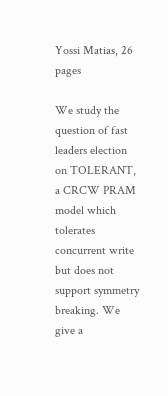Yossi Matias, 26 pages

We study the question of fast leaders election on TOLERANT, a CRCW PRAM model which tolerates concurrent write but does not support symmetry breaking. We give a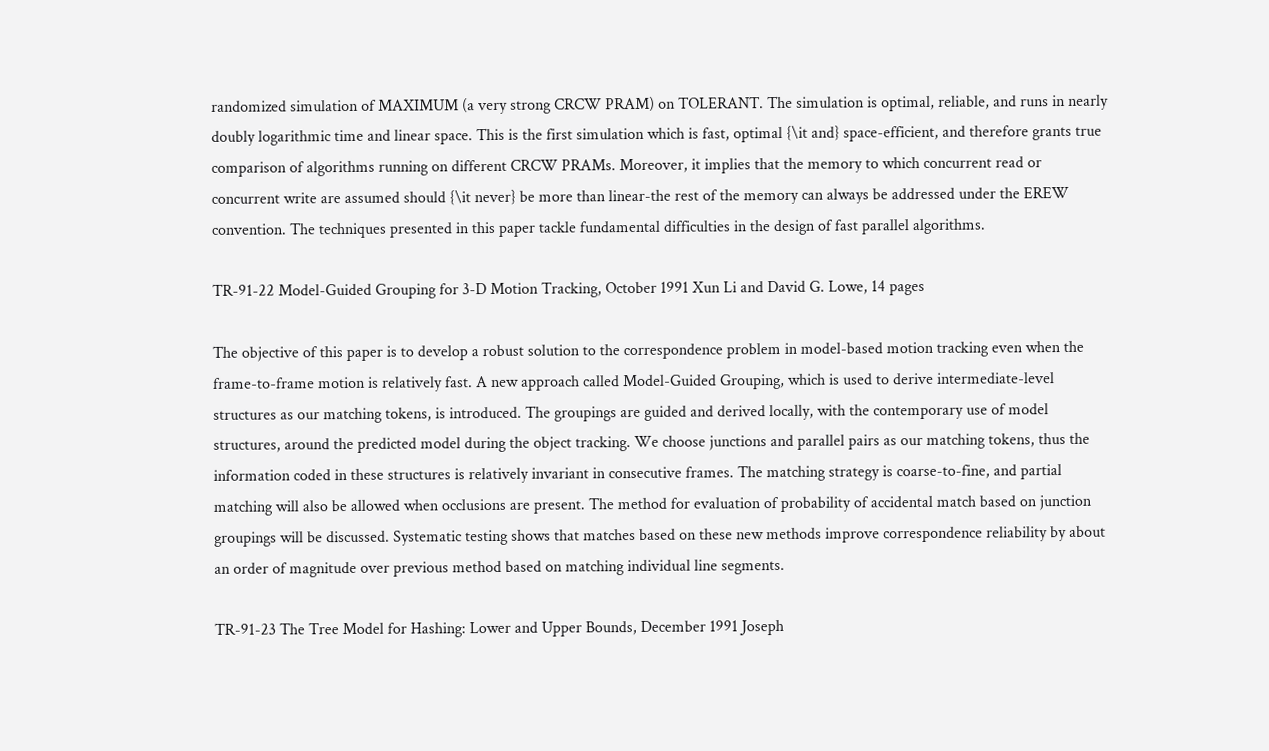randomized simulation of MAXIMUM (a very strong CRCW PRAM) on TOLERANT. The simulation is optimal, reliable, and runs in nearly doubly logarithmic time and linear space. This is the first simulation which is fast, optimal {\it and} space-efficient, and therefore grants true comparison of algorithms running on different CRCW PRAMs. Moreover, it implies that the memory to which concurrent read or concurrent write are assumed should {\it never} be more than linear-the rest of the memory can always be addressed under the EREW convention. The techniques presented in this paper tackle fundamental difficulties in the design of fast parallel algorithms.

TR-91-22 Model-Guided Grouping for 3-D Motion Tracking, October 1991 Xun Li and David G. Lowe, 14 pages

The objective of this paper is to develop a robust solution to the correspondence problem in model-based motion tracking even when the frame-to-frame motion is relatively fast. A new approach called Model-Guided Grouping, which is used to derive intermediate-level structures as our matching tokens, is introduced. The groupings are guided and derived locally, with the contemporary use of model structures, around the predicted model during the object tracking. We choose junctions and parallel pairs as our matching tokens, thus the information coded in these structures is relatively invariant in consecutive frames. The matching strategy is coarse-to-fine, and partial matching will also be allowed when occlusions are present. The method for evaluation of probability of accidental match based on junction groupings will be discussed. Systematic testing shows that matches based on these new methods improve correspondence reliability by about an order of magnitude over previous method based on matching individual line segments.

TR-91-23 The Tree Model for Hashing: Lower and Upper Bounds, December 1991 Joseph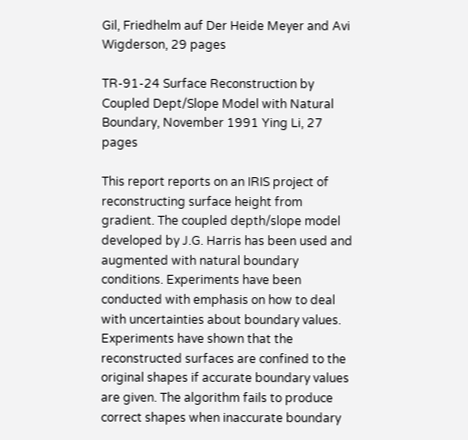Gil, Friedhelm auf Der Heide Meyer and Avi Wigderson, 29 pages

TR-91-24 Surface Reconstruction by Coupled Dept/Slope Model with Natural Boundary, November 1991 Ying Li, 27 pages

This report reports on an IRIS project of reconstructing surface height from gradient. The coupled depth/slope model developed by J.G. Harris has been used and augmented with natural boundary conditions. Experiments have been conducted with emphasis on how to deal with uncertainties about boundary values. Experiments have shown that the reconstructed surfaces are confined to the original shapes if accurate boundary values are given. The algorithm fails to produce correct shapes when inaccurate boundary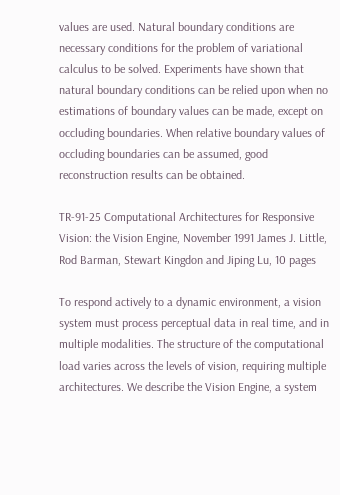values are used. Natural boundary conditions are necessary conditions for the problem of variational calculus to be solved. Experiments have shown that natural boundary conditions can be relied upon when no estimations of boundary values can be made, except on occluding boundaries. When relative boundary values of occluding boundaries can be assumed, good reconstruction results can be obtained.

TR-91-25 Computational Architectures for Responsive Vision: the Vision Engine, November 1991 James J. Little, Rod Barman, Stewart Kingdon and Jiping Lu, 10 pages

To respond actively to a dynamic environment, a vision system must process perceptual data in real time, and in multiple modalities. The structure of the computational load varies across the levels of vision, requiring multiple architectures. We describe the Vision Engine, a system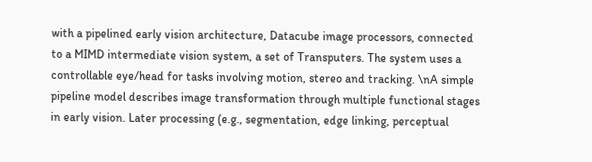with a pipelined early vision architecture, Datacube image processors, connected to a MIMD intermediate vision system, a set of Transputers. The system uses a controllable eye/head for tasks involving motion, stereo and tracking. \nA simple pipeline model describes image transformation through multiple functional stages in early vision. Later processing (e.g., segmentation, edge linking, perceptual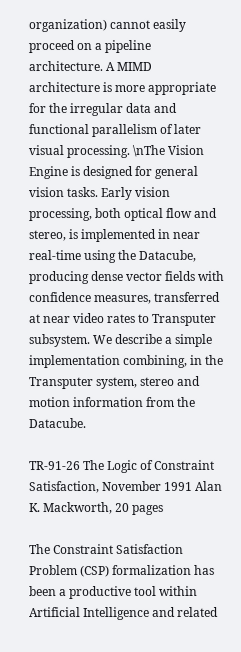organization) cannot easily proceed on a pipeline architecture. A MIMD architecture is more appropriate for the irregular data and functional parallelism of later visual processing. \nThe Vision Engine is designed for general vision tasks. Early vision processing, both optical flow and stereo, is implemented in near real-time using the Datacube, producing dense vector fields with confidence measures, transferred at near video rates to Transputer subsystem. We describe a simple implementation combining, in the Transputer system, stereo and motion information from the Datacube.

TR-91-26 The Logic of Constraint Satisfaction, November 1991 Alan K. Mackworth, 20 pages

The Constraint Satisfaction Problem (CSP) formalization has been a productive tool within Artificial Intelligence and related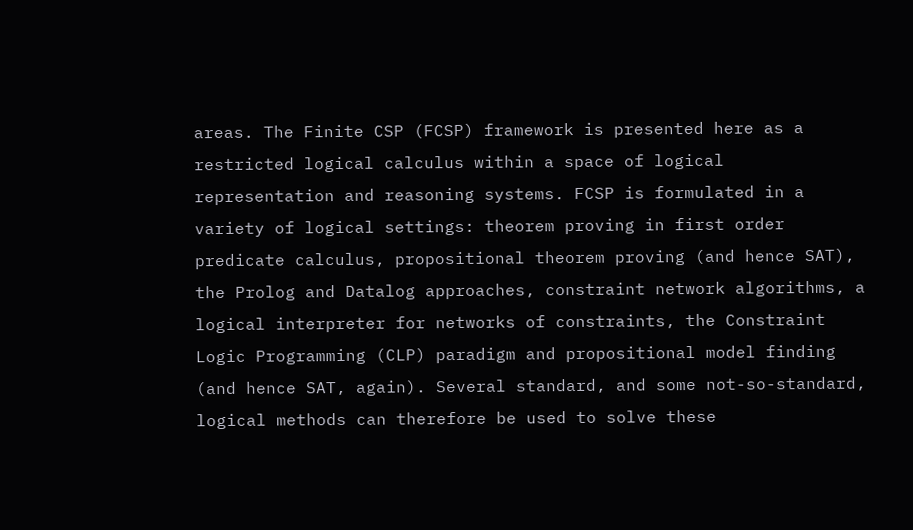areas. The Finite CSP (FCSP) framework is presented here as a restricted logical calculus within a space of logical representation and reasoning systems. FCSP is formulated in a variety of logical settings: theorem proving in first order predicate calculus, propositional theorem proving (and hence SAT), the Prolog and Datalog approaches, constraint network algorithms, a logical interpreter for networks of constraints, the Constraint Logic Programming (CLP) paradigm and propositional model finding (and hence SAT, again). Several standard, and some not-so-standard, logical methods can therefore be used to solve these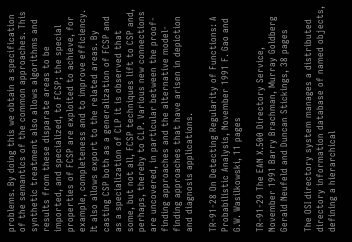problems. By doing this we obtain a specification of the semantics of the common approaches. This synthetic treatment also allows algorithms and results from these disparate areas to be imported, and specialized, to FCSP; the special properties of FCSP are exploited to achieve, for example, completeness and to improve efficiency. It also allows export to the related areas. By casting CSP both as a generalization of FCSP and as a specialization of CLP it is observed that some, but not all, FCSP techniques lift to CSP and, perhaps, thereby to CLP. Various new connections are uncovered, in particular between the proof-finding approaches and the alternative model-finding approaches that have arisen in depiction and diagnosis applications.

TR-91-28 On Detecting Regularity of Functions: A Probabilistic Analysis, November 1991 F. Gao and G.W. Wasilkowski, 11 pages

TR-91-29 The EAN X.500 Directory Service, November 1991 Barry Brachman, Murray Goldberg Gerald Neufeld and Duncan Stickings, 38 pages

The OSI directory system manages a distributed directory information database of named objects, defining a hierarchical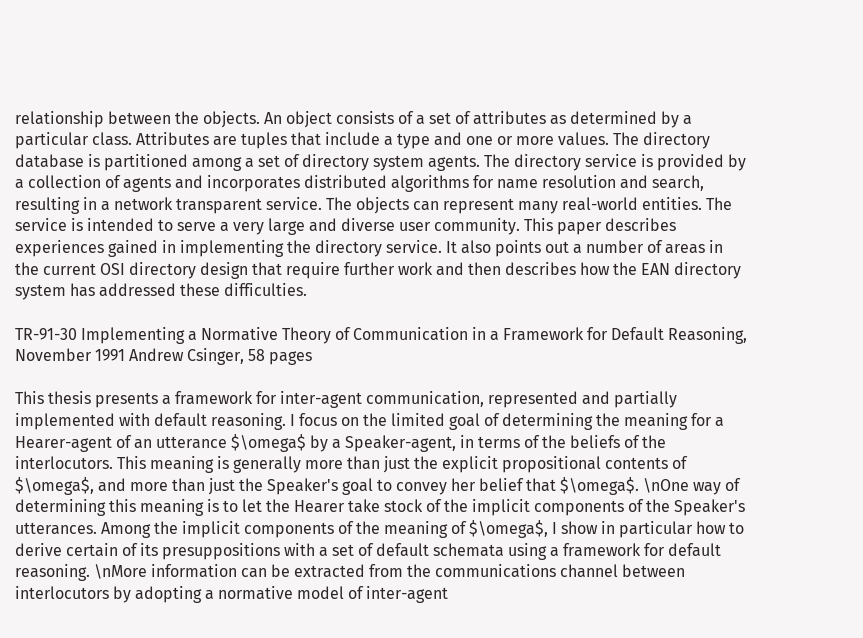relationship between the objects. An object consists of a set of attributes as determined by a particular class. Attributes are tuples that include a type and one or more values. The directory database is partitioned among a set of directory system agents. The directory service is provided by a collection of agents and incorporates distributed algorithms for name resolution and search, resulting in a network transparent service. The objects can represent many real-world entities. The service is intended to serve a very large and diverse user community. This paper describes experiences gained in implementing the directory service. It also points out a number of areas in the current OSI directory design that require further work and then describes how the EAN directory system has addressed these difficulties.

TR-91-30 Implementing a Normative Theory of Communication in a Framework for Default Reasoning, November 1991 Andrew Csinger, 58 pages

This thesis presents a framework for inter-agent communication, represented and partially implemented with default reasoning. I focus on the limited goal of determining the meaning for a Hearer-agent of an utterance $\omega$ by a Speaker-agent, in terms of the beliefs of the interlocutors. This meaning is generally more than just the explicit propositional contents of $\omega$, and more than just the Speaker's goal to convey her belief that $\omega$. \nOne way of determining this meaning is to let the Hearer take stock of the implicit components of the Speaker's utterances. Among the implicit components of the meaning of $\omega$, I show in particular how to derive certain of its presuppositions with a set of default schemata using a framework for default reasoning. \nMore information can be extracted from the communications channel between interlocutors by adopting a normative model of inter-agent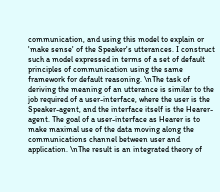communication, and using this model to explain or 'make sense' of the Speaker's utterances. I construct such a model expressed in terms of a set of default principles of communication using the same framework for default reasoning. \nThe task of deriving the meaning of an utterance is similar to the job required of a user-interface, where the user is the Speaker-agent, and the interface itself is the Hearer-agent. The goal of a user-interface as Hearer is to make maximal use of the data moving along the communications channel between user and application. \nThe result is an integrated theory of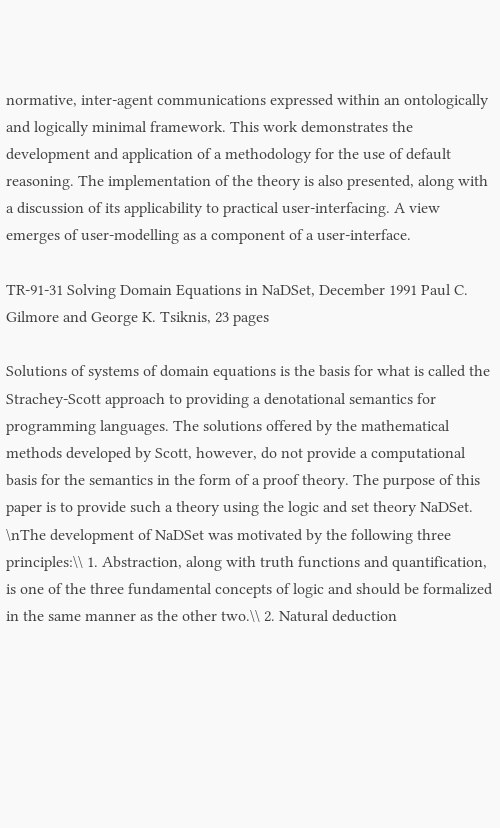normative, inter-agent communications expressed within an ontologically and logically minimal framework. This work demonstrates the development and application of a methodology for the use of default reasoning. The implementation of the theory is also presented, along with a discussion of its applicability to practical user-interfacing. A view emerges of user-modelling as a component of a user-interface.

TR-91-31 Solving Domain Equations in NaDSet, December 1991 Paul C. Gilmore and George K. Tsiknis, 23 pages

Solutions of systems of domain equations is the basis for what is called the Strachey-Scott approach to providing a denotational semantics for programming languages. The solutions offered by the mathematical methods developed by Scott, however, do not provide a computational basis for the semantics in the form of a proof theory. The purpose of this paper is to provide such a theory using the logic and set theory NaDSet. \nThe development of NaDSet was motivated by the following three principles:\\ 1. Abstraction, along with truth functions and quantification, is one of the three fundamental concepts of logic and should be formalized in the same manner as the other two.\\ 2. Natural deduction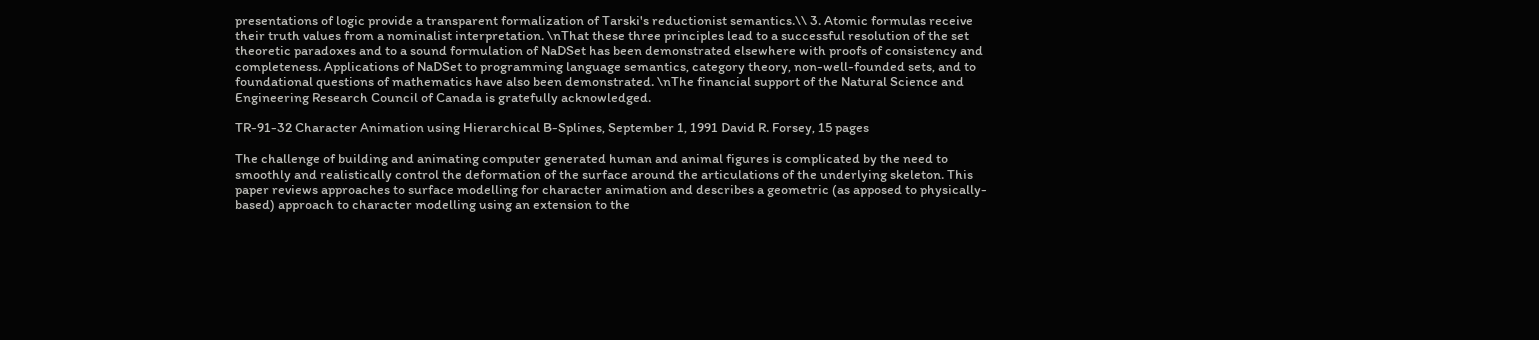presentations of logic provide a transparent formalization of Tarski's reductionist semantics.\\ 3. Atomic formulas receive their truth values from a nominalist interpretation. \nThat these three principles lead to a successful resolution of the set theoretic paradoxes and to a sound formulation of NaDSet has been demonstrated elsewhere with proofs of consistency and completeness. Applications of NaDSet to programming language semantics, category theory, non-well-founded sets, and to foundational questions of mathematics have also been demonstrated. \nThe financial support of the Natural Science and Engineering Research Council of Canada is gratefully acknowledged.

TR-91-32 Character Animation using Hierarchical B-Splines, September 1, 1991 David R. Forsey, 15 pages

The challenge of building and animating computer generated human and animal figures is complicated by the need to smoothly and realistically control the deformation of the surface around the articulations of the underlying skeleton. This paper reviews approaches to surface modelling for character animation and describes a geometric (as apposed to physically-based) approach to character modelling using an extension to the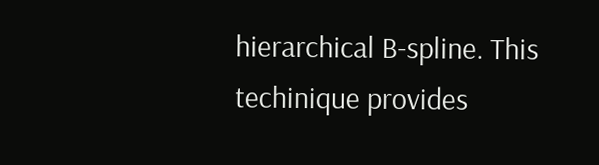hierarchical B-spline. This techinique provides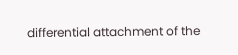differential attachment of the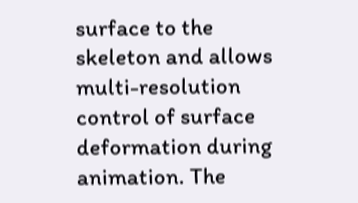surface to the skeleton and allows multi-resolution control of surface deformation during animation. The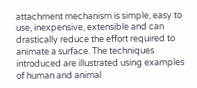attachment mechanism is simple, easy to use, inexpensive, extensible and can drastically reduce the effort required to animate a surface. The techniques introduced are illustrated using examples of human and animal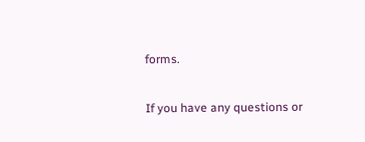forms.

If you have any questions or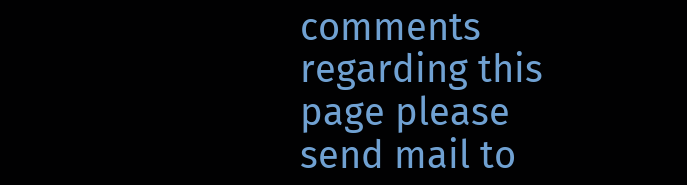comments regarding this page please send mail to